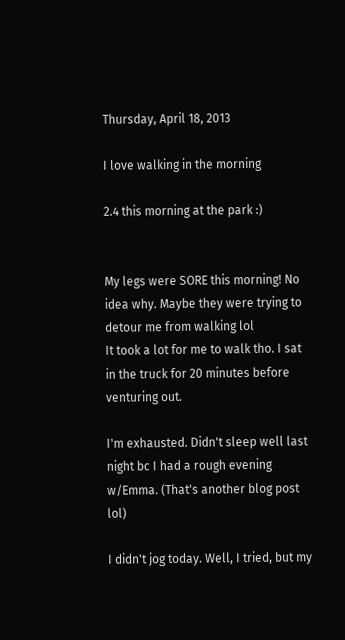Thursday, April 18, 2013

I love walking in the morning

2.4 this morning at the park :)


My legs were SORE this morning! No idea why. Maybe they were trying to detour me from walking lol
It took a lot for me to walk tho. I sat in the truck for 20 minutes before venturing out.

I'm exhausted. Didn't sleep well last night bc I had a rough evening w/Emma. (That's another blog post lol)

I didn't jog today. Well, I tried, but my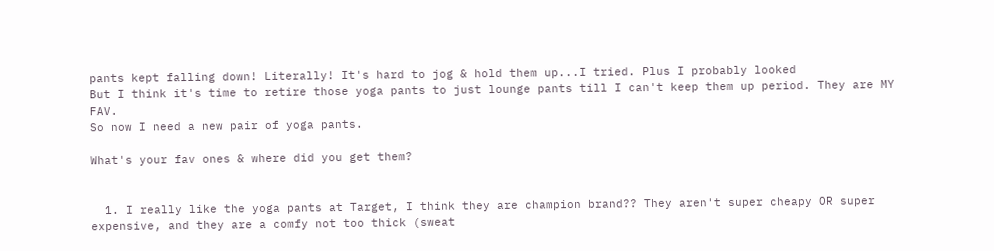pants kept falling down! Literally! It's hard to jog & hold them up...I tried. Plus I probably looked
But I think it's time to retire those yoga pants to just lounge pants till I can't keep them up period. They are MY FAV.
So now I need a new pair of yoga pants.

What's your fav ones & where did you get them?


  1. I really like the yoga pants at Target, I think they are champion brand?? They aren't super cheapy OR super expensive, and they are a comfy not too thick (sweat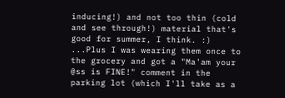inducing!) and not too thin (cold and see through!) material that's good for summer, I think. :) ...Plus I was wearing them once to the grocery and got a "Ma'am your @ss is FINE!" comment in the parking lot (which I'll take as a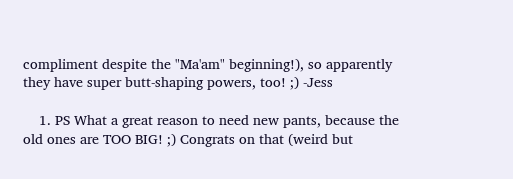compliment despite the "Ma'am" beginning!), so apparently they have super butt-shaping powers, too! ;) -Jess

    1. PS What a great reason to need new pants, because the old ones are TOO BIG! ;) Congrats on that (weird but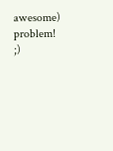awesome) problem! ;)